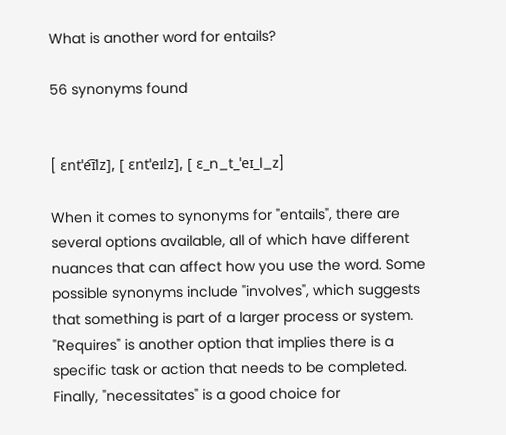What is another word for entails?

56 synonyms found


[ ɛntˈe͡ɪlz], [ ɛntˈeɪlz], [ ɛ_n_t_ˈeɪ_l_z]

When it comes to synonyms for "entails", there are several options available, all of which have different nuances that can affect how you use the word. Some possible synonyms include "involves", which suggests that something is part of a larger process or system. "Requires" is another option that implies there is a specific task or action that needs to be completed. Finally, "necessitates" is a good choice for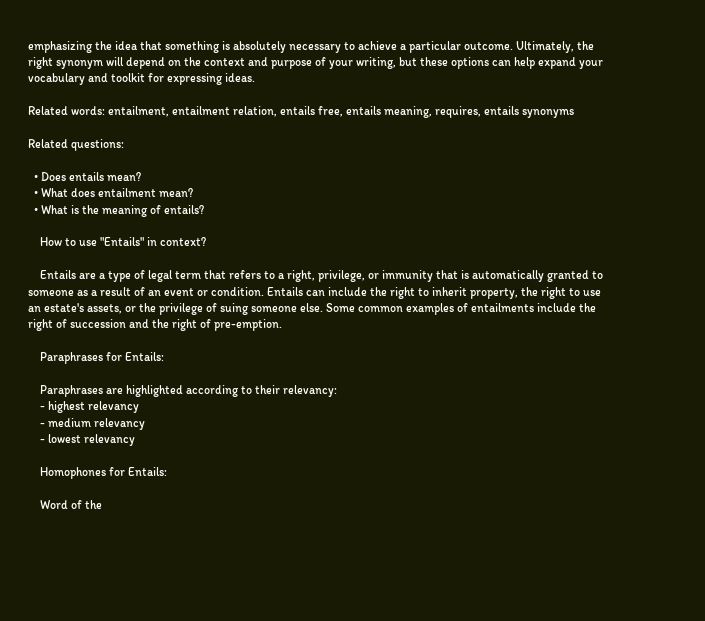emphasizing the idea that something is absolutely necessary to achieve a particular outcome. Ultimately, the right synonym will depend on the context and purpose of your writing, but these options can help expand your vocabulary and toolkit for expressing ideas.

Related words: entailment, entailment relation, entails free, entails meaning, requires, entails synonyms

Related questions:

  • Does entails mean?
  • What does entailment mean?
  • What is the meaning of entails?

    How to use "Entails" in context?

    Entails are a type of legal term that refers to a right, privilege, or immunity that is automatically granted to someone as a result of an event or condition. Entails can include the right to inherit property, the right to use an estate's assets, or the privilege of suing someone else. Some common examples of entailments include the right of succession and the right of pre-emption.

    Paraphrases for Entails:

    Paraphrases are highlighted according to their relevancy:
    - highest relevancy
    - medium relevancy
    - lowest relevancy

    Homophones for Entails:

    Word of the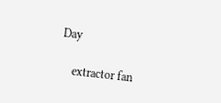Day

    extractor fan